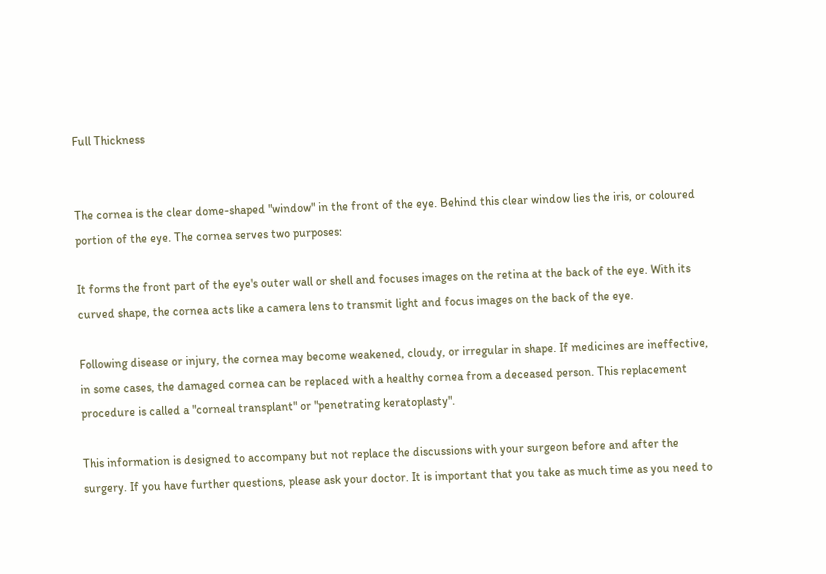Full Thickness


The cornea is the clear dome-shaped "window" in the front of the eye. Behind this clear window lies the iris, or coloured portion of the eye. The cornea serves two purposes:

It forms the front part of the eye's outer wall or shell and focuses images on the retina at the back of the eye. With its curved shape, the cornea acts like a camera lens to transmit light and focus images on the back of the eye.

Following disease or injury, the cornea may become weakened, cloudy, or irregular in shape. If medicines are ineffective, in some cases, the damaged cornea can be replaced with a healthy cornea from a deceased person. This replacement procedure is called a "corneal transplant" or "penetrating keratoplasty".

This information is designed to accompany but not replace the discussions with your surgeon before and after the surgery. If you have further questions, please ask your doctor. It is important that you take as much time as you need to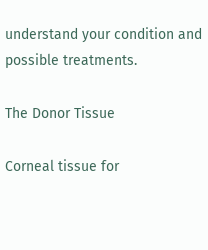understand your condition and possible treatments.

The Donor Tissue

Corneal tissue for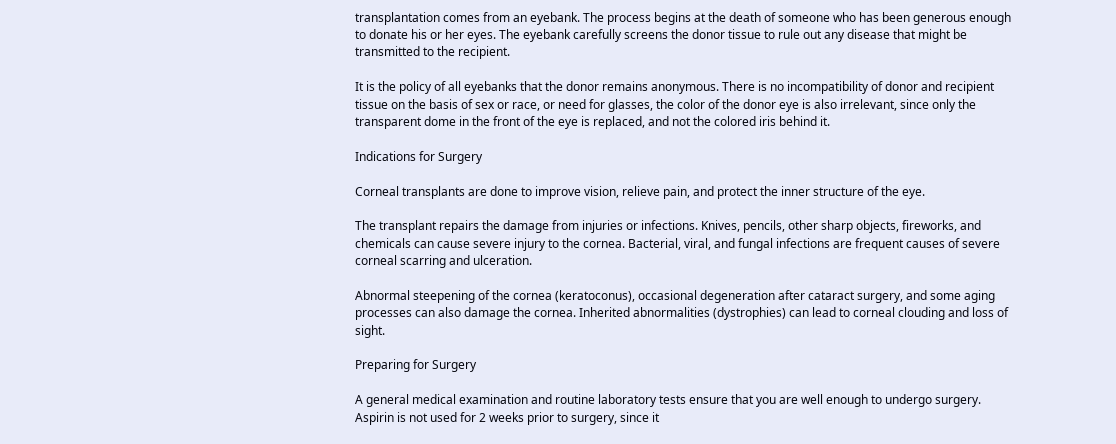transplantation comes from an eyebank. The process begins at the death of someone who has been generous enough to donate his or her eyes. The eyebank carefully screens the donor tissue to rule out any disease that might be transmitted to the recipient.

It is the policy of all eyebanks that the donor remains anonymous. There is no incompatibility of donor and recipient tissue on the basis of sex or race, or need for glasses, the color of the donor eye is also irrelevant, since only the transparent dome in the front of the eye is replaced, and not the colored iris behind it.

Indications for Surgery

Corneal transplants are done to improve vision, relieve pain, and protect the inner structure of the eye.

The transplant repairs the damage from injuries or infections. Knives, pencils, other sharp objects, fireworks, and chemicals can cause severe injury to the cornea. Bacterial, viral, and fungal infections are frequent causes of severe corneal scarring and ulceration.

Abnormal steepening of the cornea (keratoconus), occasional degeneration after cataract surgery, and some aging processes can also damage the cornea. Inherited abnormalities (dystrophies) can lead to corneal clouding and loss of sight.

Preparing for Surgery

A general medical examination and routine laboratory tests ensure that you are well enough to undergo surgery. Aspirin is not used for 2 weeks prior to surgery, since it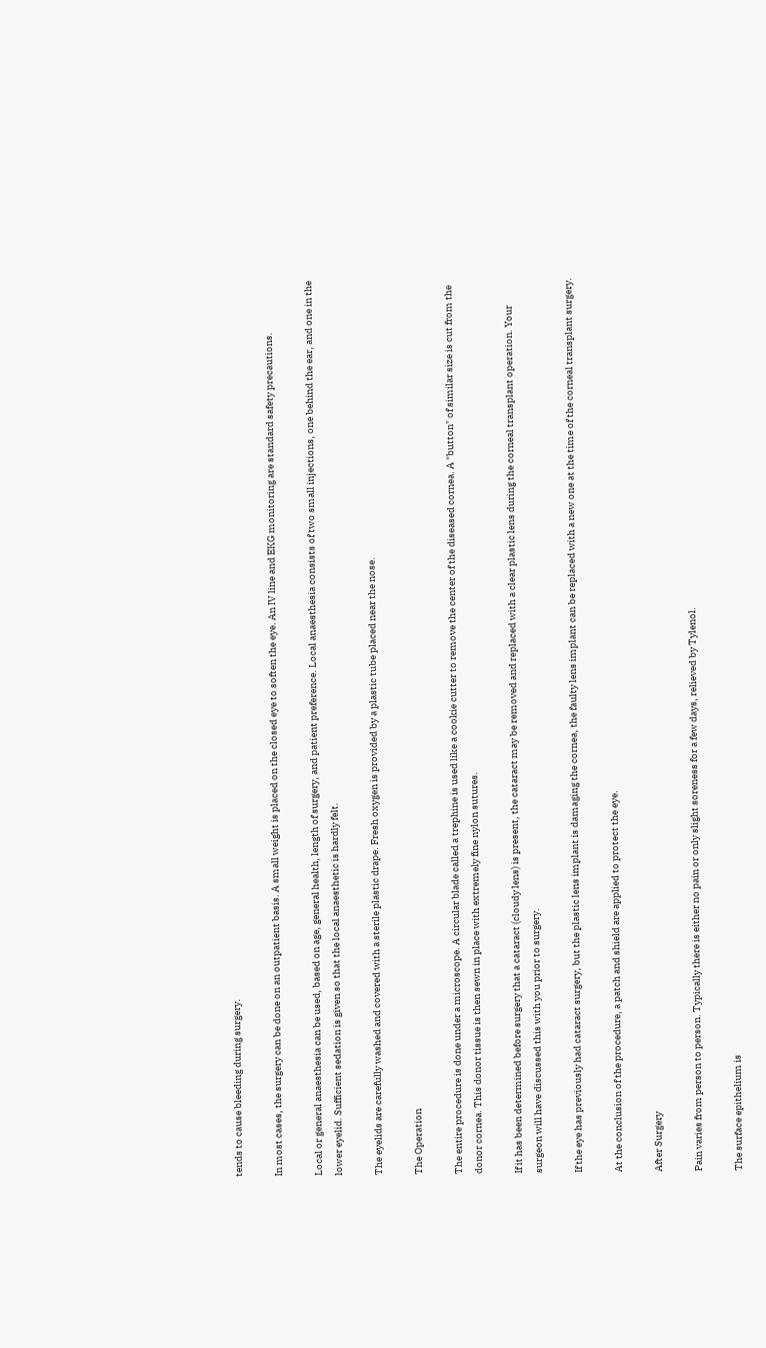tends to cause bleeding during surgery.

In most cases, the surgery can be done on an outpatient basis. A small weight is placed on the closed eye to soften the eye. An IV line and EKG monitoring are standard safety precautions.

Local or general anaesthesia can be used, based on age, general health, length of surgery, and patient preference. Local anaesthesia consists of two small injections, one behind the ear, and one in the lower eyelid. Sufficient sedation is given so that the local anaesthetic is hardly felt.

The eyelids are carefully washed and covered with a sterile plastic drape. Fresh oxygen is provided by a plastic tube placed near the nose.

The Operation

The entire procedure is done under a microscope. A circular blade called a trephine is used like a cookie cutter to remove the center of the diseased cornea. A "button" of similar size is cut from the donor cornea. This donor tissue is then sewn in place with extremely fine nylon sutures.

If it has been determined before surgery that a cataract (cloudy lens) is present, the cataract may be removed and replaced with a clear plastic lens during the corneal transplant operation. Your surgeon will have discussed this with you prior to surgery.

If the eye has previously had cataract surgery, but the plastic lens implant is damaging the cornea, the faulty lens implant can be replaced with a new one at the time of the corneal transplant surgery.

At the conclusion of the procedure, a patch and shield are applied to protect the eye.

After Surgery

Pain varies from person to person. Typically there is either no pain or only slight soreness for a few days, relieved by Tylenol.

The surface epithelium is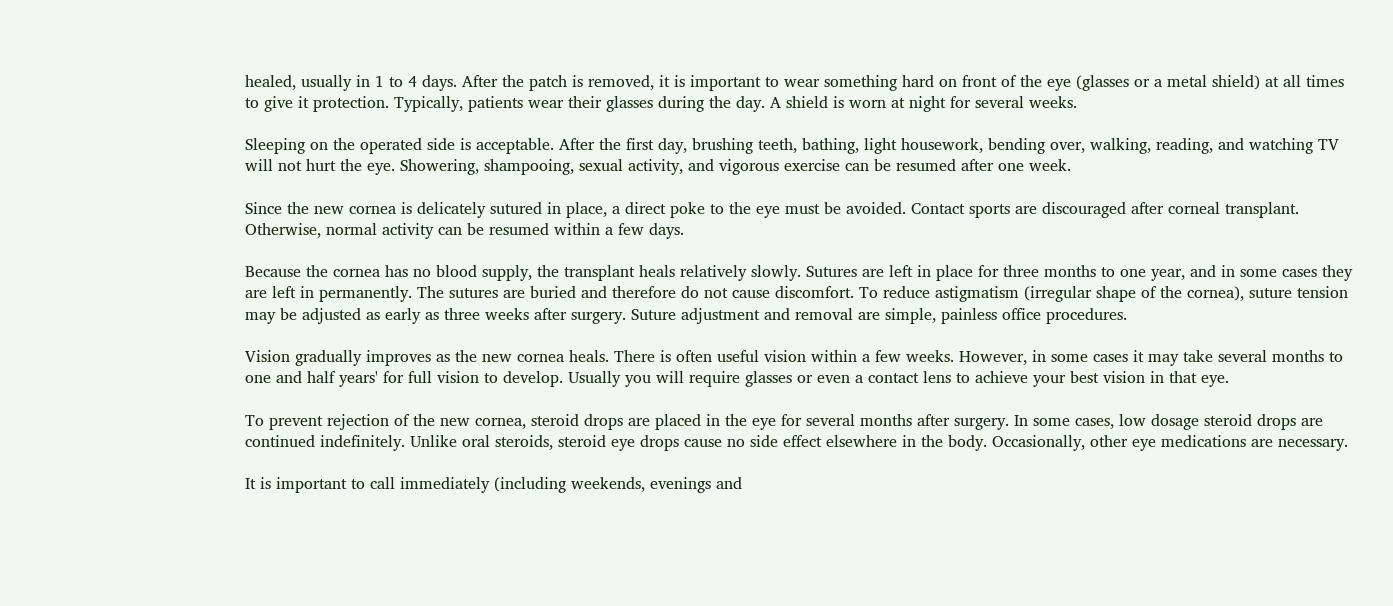healed, usually in 1 to 4 days. After the patch is removed, it is important to wear something hard on front of the eye (glasses or a metal shield) at all times to give it protection. Typically, patients wear their glasses during the day. A shield is worn at night for several weeks.

Sleeping on the operated side is acceptable. After the first day, brushing teeth, bathing, light housework, bending over, walking, reading, and watching TV will not hurt the eye. Showering, shampooing, sexual activity, and vigorous exercise can be resumed after one week.

Since the new cornea is delicately sutured in place, a direct poke to the eye must be avoided. Contact sports are discouraged after corneal transplant. Otherwise, normal activity can be resumed within a few days.

Because the cornea has no blood supply, the transplant heals relatively slowly. Sutures are left in place for three months to one year, and in some cases they are left in permanently. The sutures are buried and therefore do not cause discomfort. To reduce astigmatism (irregular shape of the cornea), suture tension may be adjusted as early as three weeks after surgery. Suture adjustment and removal are simple, painless office procedures.

Vision gradually improves as the new cornea heals. There is often useful vision within a few weeks. However, in some cases it may take several months to one and half years' for full vision to develop. Usually you will require glasses or even a contact lens to achieve your best vision in that eye.

To prevent rejection of the new cornea, steroid drops are placed in the eye for several months after surgery. In some cases, low dosage steroid drops are continued indefinitely. Unlike oral steroids, steroid eye drops cause no side effect elsewhere in the body. Occasionally, other eye medications are necessary.

It is important to call immediately (including weekends, evenings and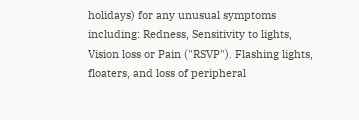holidays) for any unusual symptoms including: Redness, Sensitivity to lights, Vision loss or Pain ("RSVP"). Flashing lights, floaters, and loss of peripheral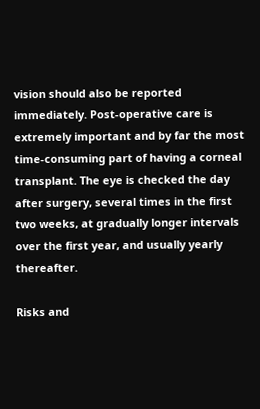vision should also be reported immediately. Post-operative care is extremely important and by far the most time-consuming part of having a corneal transplant. The eye is checked the day after surgery, several times in the first two weeks, at gradually longer intervals over the first year, and usually yearly thereafter.

Risks and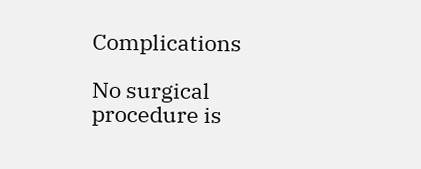Complications

No surgical procedure is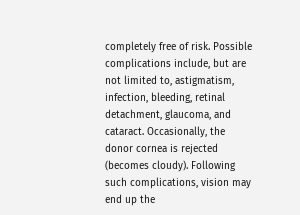completely free of risk. Possible complications include, but are not limited to, astigmatism, infection, bleeding, retinal detachment, glaucoma, and cataract. Occasionally, the donor cornea is rejected (becomes cloudy). Following such complications, vision may end up the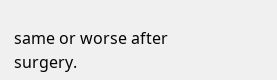same or worse after surgery.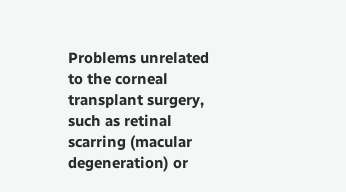Problems unrelated to the corneal transplant surgery, such as retinal scarring (macular degeneration) or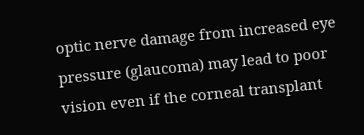optic nerve damage from increased eye pressure (glaucoma) may lead to poor vision even if the corneal transplant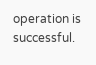operation is successful.